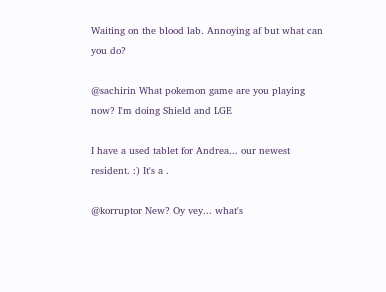Waiting on the blood lab. Annoying af but what can you do?

@sachirin What pokemon game are you playing now? I'm doing Shield and LGE

I have a used tablet for Andrea... our newest resident. :) It's a .

@korruptor New? Oy vey... what's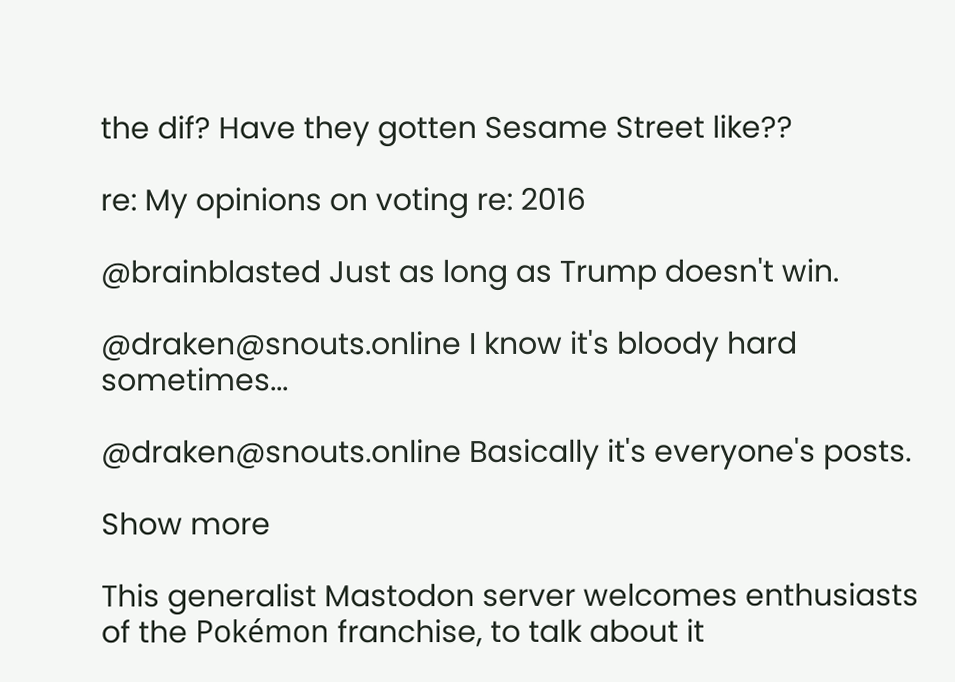the dif? Have they gotten Sesame Street like??

re: My opinions on voting re: 2016

@brainblasted Just as long as Trump doesn't win.

@draken@snouts.online I know it's bloody hard sometimes...

@draken@snouts.online Basically it's everyone's posts.

Show more

This generalist Mastodon server welcomes enthusiasts of the Pokémon franchise, to talk about it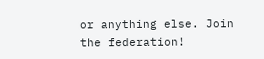or anything else. Join the federation!